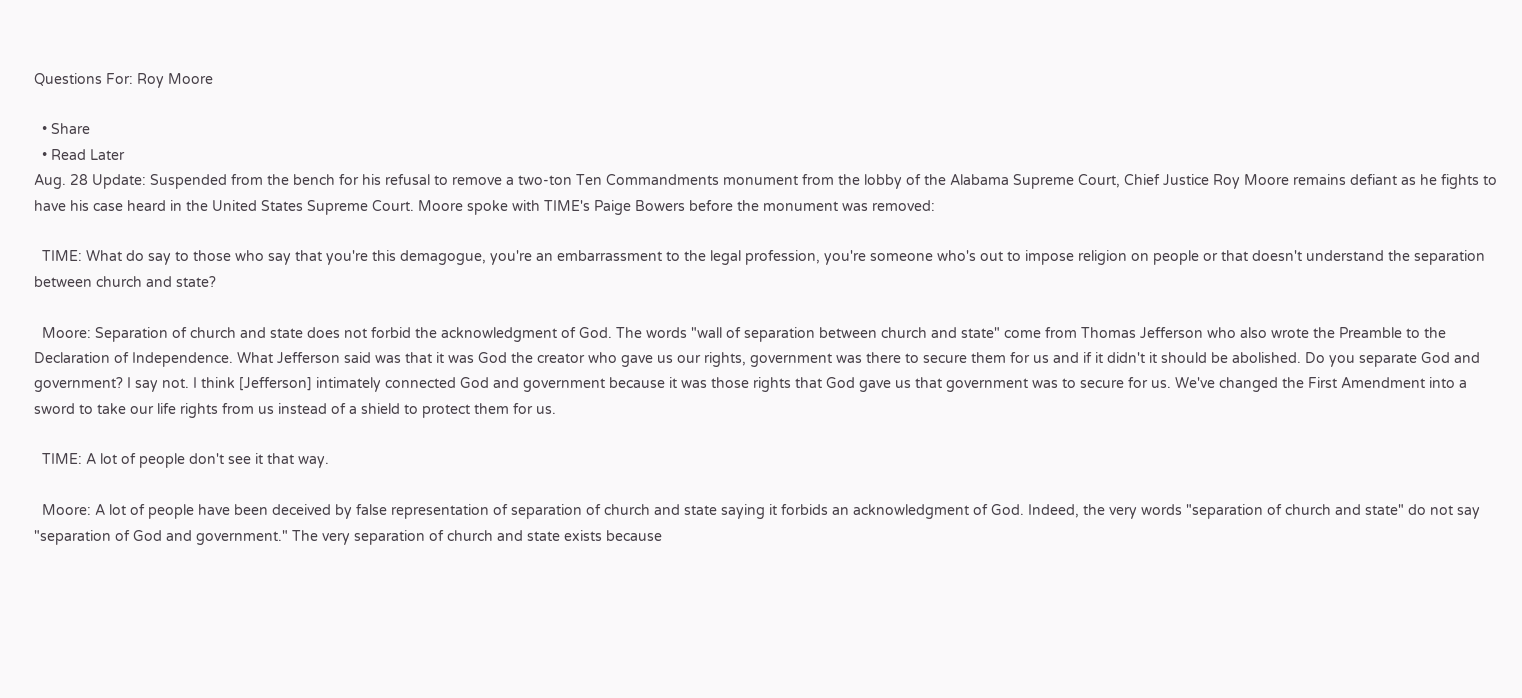Questions For: Roy Moore

  • Share
  • Read Later
Aug. 28 Update: Suspended from the bench for his refusal to remove a two-ton Ten Commandments monument from the lobby of the Alabama Supreme Court, Chief Justice Roy Moore remains defiant as he fights to have his case heard in the United States Supreme Court. Moore spoke with TIME's Paige Bowers before the monument was removed:

  TIME: What do say to those who say that you're this demagogue, you're an embarrassment to the legal profession, you're someone who's out to impose religion on people or that doesn't understand the separation between church and state?

  Moore: Separation of church and state does not forbid the acknowledgment of God. The words "wall of separation between church and state" come from Thomas Jefferson who also wrote the Preamble to the Declaration of Independence. What Jefferson said was that it was God the creator who gave us our rights, government was there to secure them for us and if it didn't it should be abolished. Do you separate God and government? I say not. I think [Jefferson] intimately connected God and government because it was those rights that God gave us that government was to secure for us. We've changed the First Amendment into a sword to take our life rights from us instead of a shield to protect them for us.

  TIME: A lot of people don't see it that way.

  Moore: A lot of people have been deceived by false representation of separation of church and state saying it forbids an acknowledgment of God. Indeed, the very words "separation of church and state" do not say "separation of God and government." The very separation of church and state exists because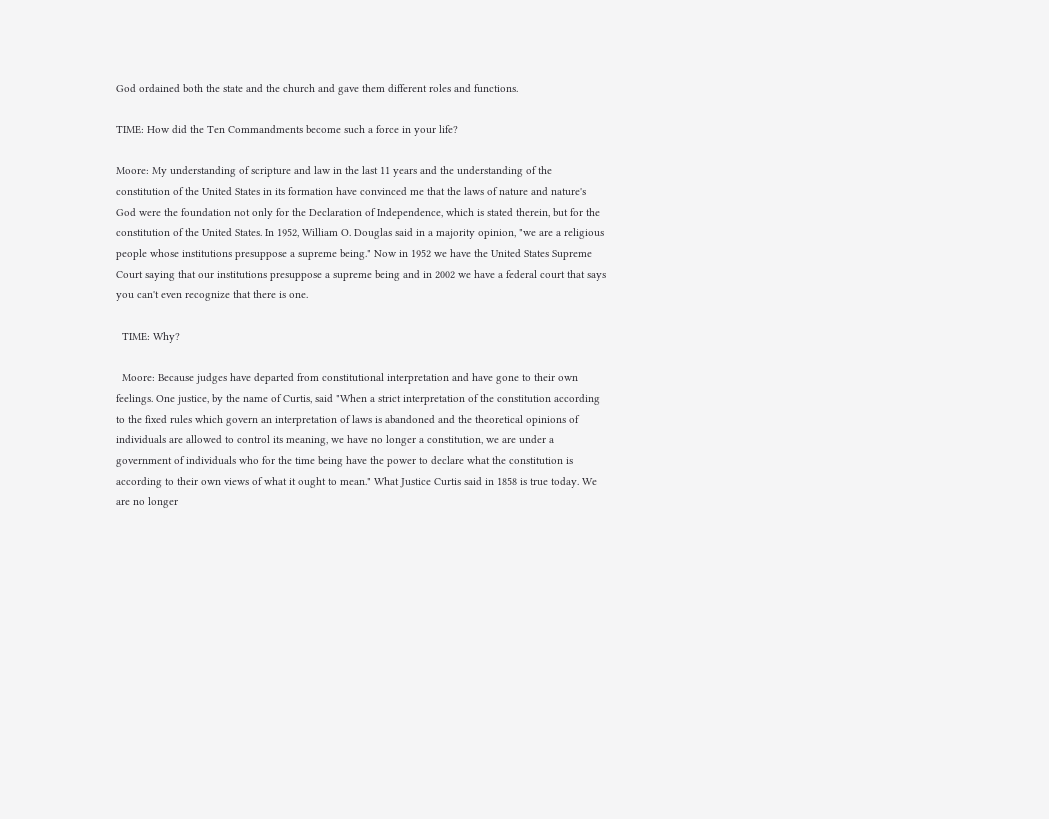God ordained both the state and the church and gave them different roles and functions.

TIME: How did the Ten Commandments become such a force in your life?

Moore: My understanding of scripture and law in the last 11 years and the understanding of the constitution of the United States in its formation have convinced me that the laws of nature and nature's God were the foundation not only for the Declaration of Independence, which is stated therein, but for the constitution of the United States. In 1952, William O. Douglas said in a majority opinion, "we are a religious people whose institutions presuppose a supreme being." Now in 1952 we have the United States Supreme Court saying that our institutions presuppose a supreme being and in 2002 we have a federal court that says you can't even recognize that there is one.

  TIME: Why?

  Moore: Because judges have departed from constitutional interpretation and have gone to their own feelings. One justice, by the name of Curtis, said "When a strict interpretation of the constitution according to the fixed rules which govern an interpretation of laws is abandoned and the theoretical opinions of individuals are allowed to control its meaning, we have no longer a constitution, we are under a government of individuals who for the time being have the power to declare what the constitution is according to their own views of what it ought to mean." What Justice Curtis said in 1858 is true today. We are no longer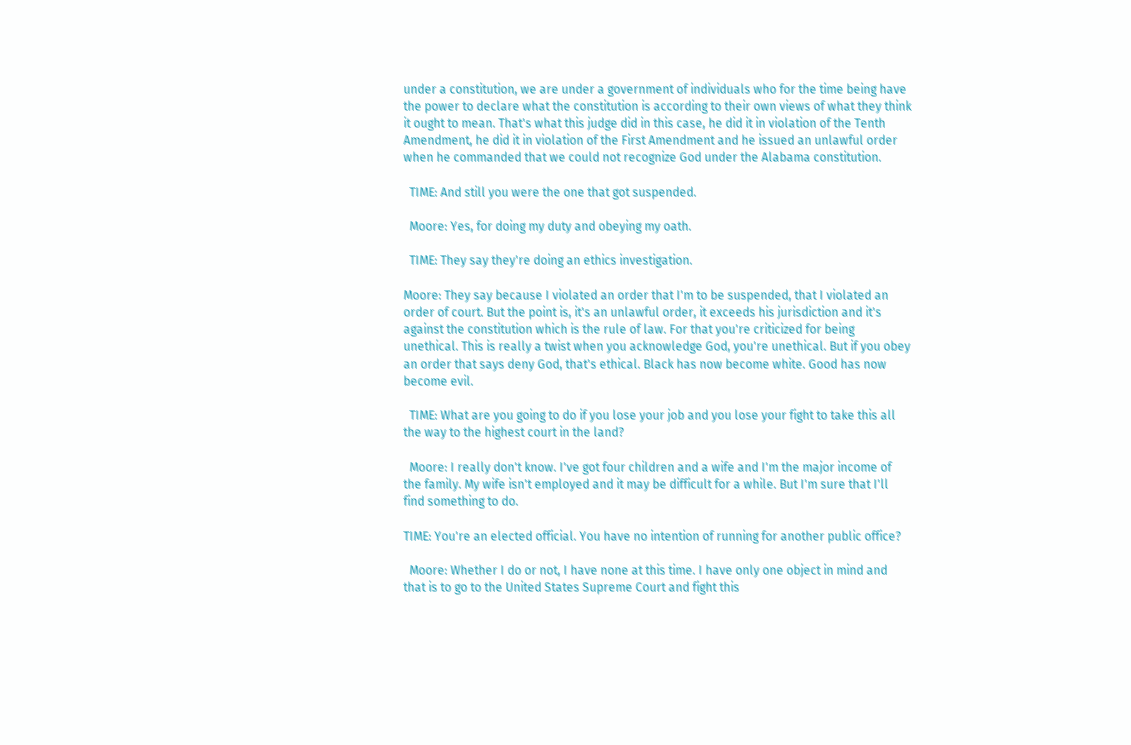under a constitution, we are under a government of individuals who for the time being have the power to declare what the constitution is according to their own views of what they think it ought to mean. That's what this judge did in this case, he did it in violation of the Tenth Amendment, he did it in violation of the First Amendment and he issued an unlawful order when he commanded that we could not recognize God under the Alabama constitution.

  TIME: And still you were the one that got suspended.

  Moore: Yes, for doing my duty and obeying my oath.

  TIME: They say they're doing an ethics investigation.

Moore: They say because I violated an order that I'm to be suspended, that I violated an order of court. But the point is, it's an unlawful order, it exceeds his jurisdiction and it's against the constitution which is the rule of law. For that you're criticized for being unethical. This is really a twist when you acknowledge God, you're unethical. But if you obey an order that says deny God, that's ethical. Black has now become white. Good has now become evil.

  TIME: What are you going to do if you lose your job and you lose your fight to take this all the way to the highest court in the land?

  Moore: I really don't know. I've got four children and a wife and I'm the major income of the family. My wife isn't employed and it may be difficult for a while. But I'm sure that I'll find something to do.

TIME: You're an elected official. You have no intention of running for another public office?

  Moore: Whether I do or not, I have none at this time. I have only one object in mind and that is to go to the United States Supreme Court and fight this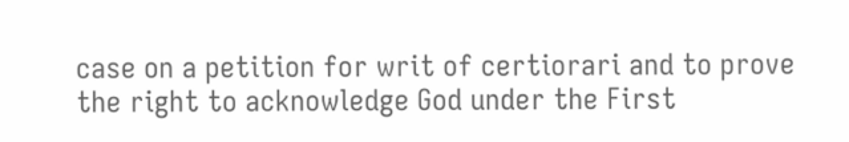case on a petition for writ of certiorari and to prove the right to acknowledge God under the First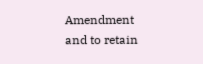Amendment and to retain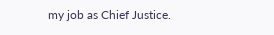my job as Chief Justice.